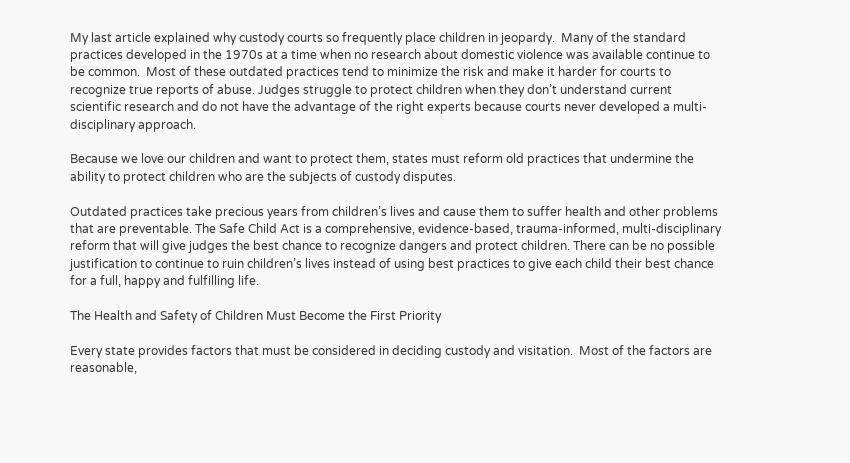My last article explained why custody courts so frequently place children in jeopardy.  Many of the standard practices developed in the 1970s at a time when no research about domestic violence was available continue to be common.  Most of these outdated practices tend to minimize the risk and make it harder for courts to recognize true reports of abuse. Judges struggle to protect children when they don’t understand current scientific research and do not have the advantage of the right experts because courts never developed a multi-disciplinary approach.

Because we love our children and want to protect them, states must reform old practices that undermine the ability to protect children who are the subjects of custody disputes.

Outdated practices take precious years from children’s lives and cause them to suffer health and other problems that are preventable. The Safe Child Act is a comprehensive, evidence-based, trauma-informed, multi-disciplinary reform that will give judges the best chance to recognize dangers and protect children. There can be no possible justification to continue to ruin children’s lives instead of using best practices to give each child their best chance for a full, happy and fulfilling life.

The Health and Safety of Children Must Become the First Priority

Every state provides factors that must be considered in deciding custody and visitation.  Most of the factors are reasonable,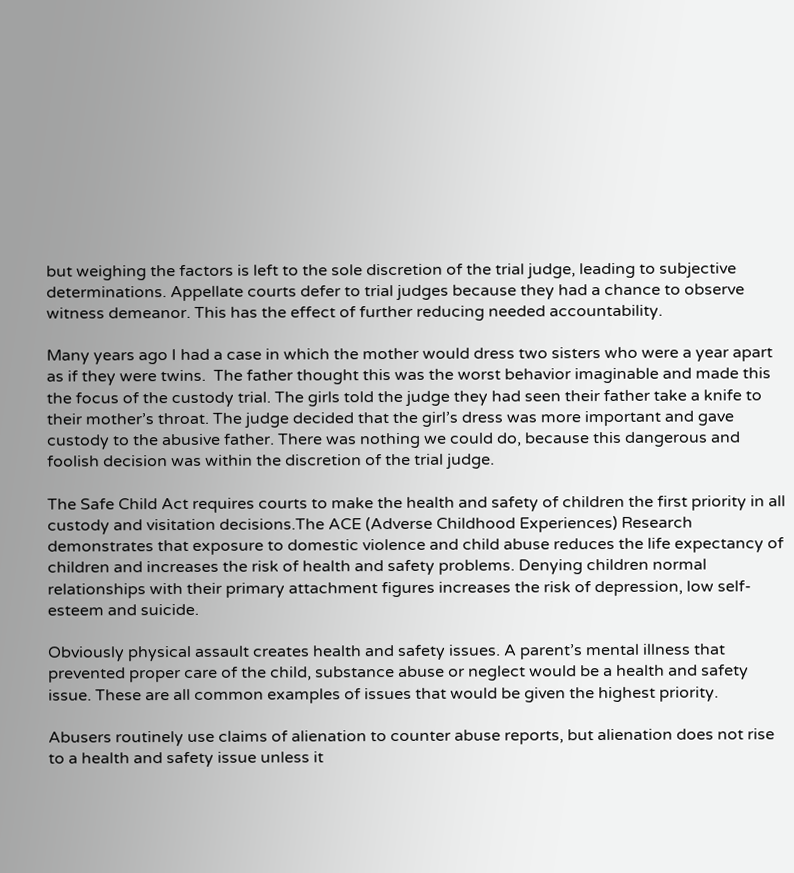but weighing the factors is left to the sole discretion of the trial judge, leading to subjective determinations. Appellate courts defer to trial judges because they had a chance to observe witness demeanor. This has the effect of further reducing needed accountability.

Many years ago I had a case in which the mother would dress two sisters who were a year apart as if they were twins.  The father thought this was the worst behavior imaginable and made this the focus of the custody trial. The girls told the judge they had seen their father take a knife to their mother’s throat. The judge decided that the girl’s dress was more important and gave custody to the abusive father. There was nothing we could do, because this dangerous and foolish decision was within the discretion of the trial judge.

The Safe Child Act requires courts to make the health and safety of children the first priority in all custody and visitation decisions.The ACE (Adverse Childhood Experiences) Research demonstrates that exposure to domestic violence and child abuse reduces the life expectancy of children and increases the risk of health and safety problems. Denying children normal relationships with their primary attachment figures increases the risk of depression, low self-esteem and suicide.

Obviously physical assault creates health and safety issues. A parent’s mental illness that prevented proper care of the child, substance abuse or neglect would be a health and safety issue. These are all common examples of issues that would be given the highest priority.

Abusers routinely use claims of alienation to counter abuse reports, but alienation does not rise to a health and safety issue unless it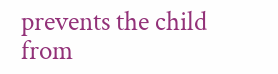prevents the child from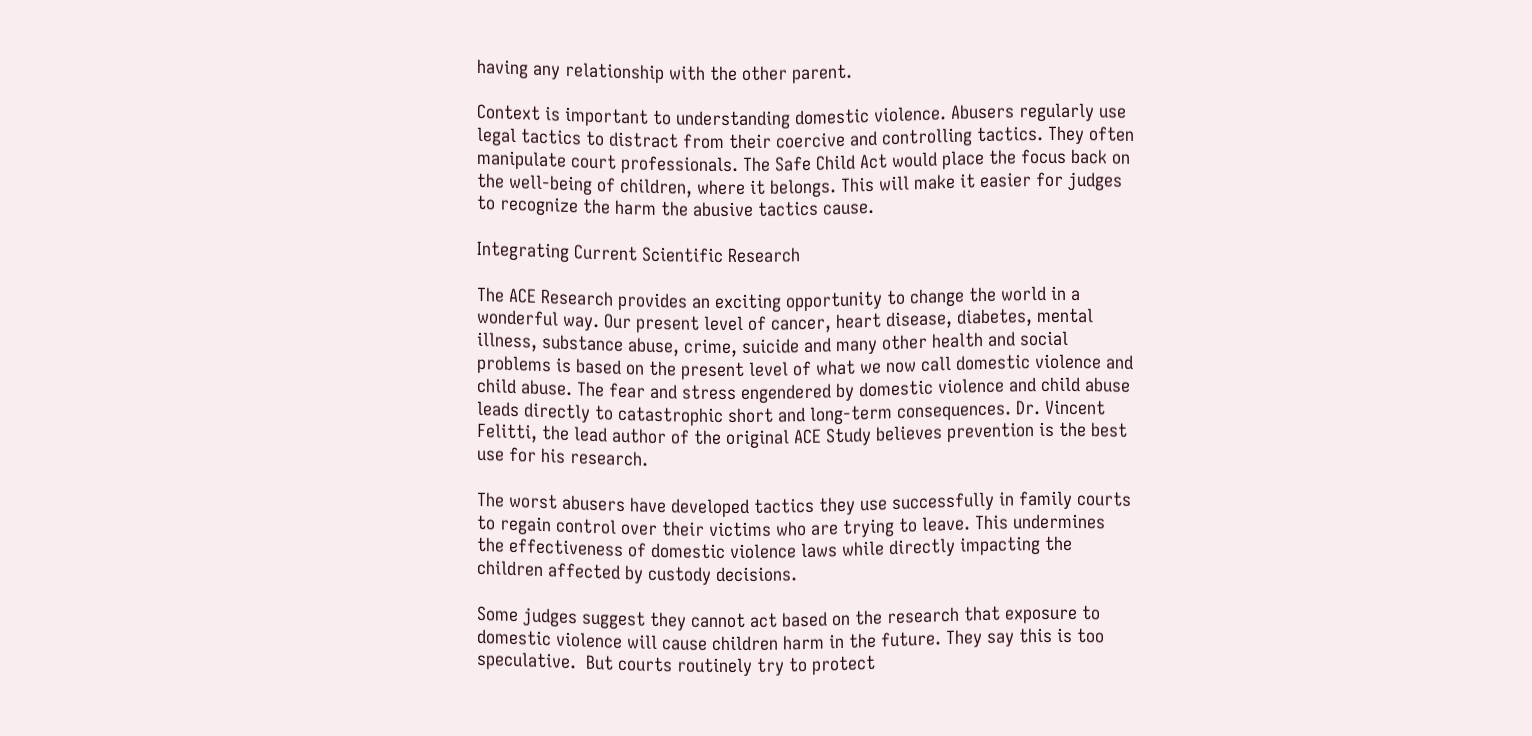having any relationship with the other parent.

Context is important to understanding domestic violence. Abusers regularly use legal tactics to distract from their coercive and controlling tactics. They often manipulate court professionals. The Safe Child Act would place the focus back on the well-being of children, where it belongs. This will make it easier for judges to recognize the harm the abusive tactics cause.

Integrating Current Scientific Research

The ACE Research provides an exciting opportunity to change the world in a wonderful way. Our present level of cancer, heart disease, diabetes, mental illness, substance abuse, crime, suicide and many other health and social problems is based on the present level of what we now call domestic violence and child abuse. The fear and stress engendered by domestic violence and child abuse leads directly to catastrophic short and long-term consequences. Dr. Vincent Felitti, the lead author of the original ACE Study believes prevention is the best use for his research.

The worst abusers have developed tactics they use successfully in family courts to regain control over their victims who are trying to leave. This undermines the effectiveness of domestic violence laws while directly impacting the children affected by custody decisions.

Some judges suggest they cannot act based on the research that exposure to domestic violence will cause children harm in the future. They say this is too speculative.  But courts routinely try to protect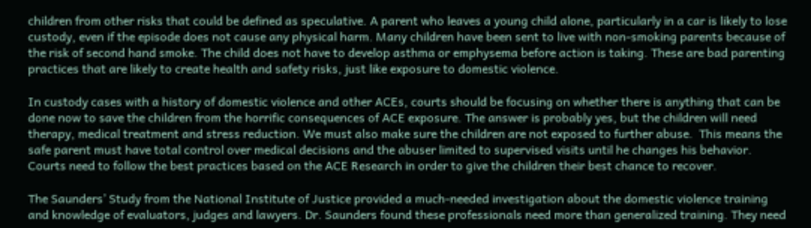children from other risks that could be defined as speculative. A parent who leaves a young child alone, particularly in a car is likely to lose custody, even if the episode does not cause any physical harm. Many children have been sent to live with non-smoking parents because of the risk of second hand smoke. The child does not have to develop asthma or emphysema before action is taking. These are bad parenting practices that are likely to create health and safety risks, just like exposure to domestic violence.

In custody cases with a history of domestic violence and other ACEs, courts should be focusing on whether there is anything that can be done now to save the children from the horrific consequences of ACE exposure. The answer is probably yes, but the children will need therapy, medical treatment and stress reduction. We must also make sure the children are not exposed to further abuse.  This means the safe parent must have total control over medical decisions and the abuser limited to supervised visits until he changes his behavior. Courts need to follow the best practices based on the ACE Research in order to give the children their best chance to recover.

The Saunders’ Study from the National Institute of Justice provided a much-needed investigation about the domestic violence training and knowledge of evaluators, judges and lawyers. Dr. Saunders found these professionals need more than generalized training. They need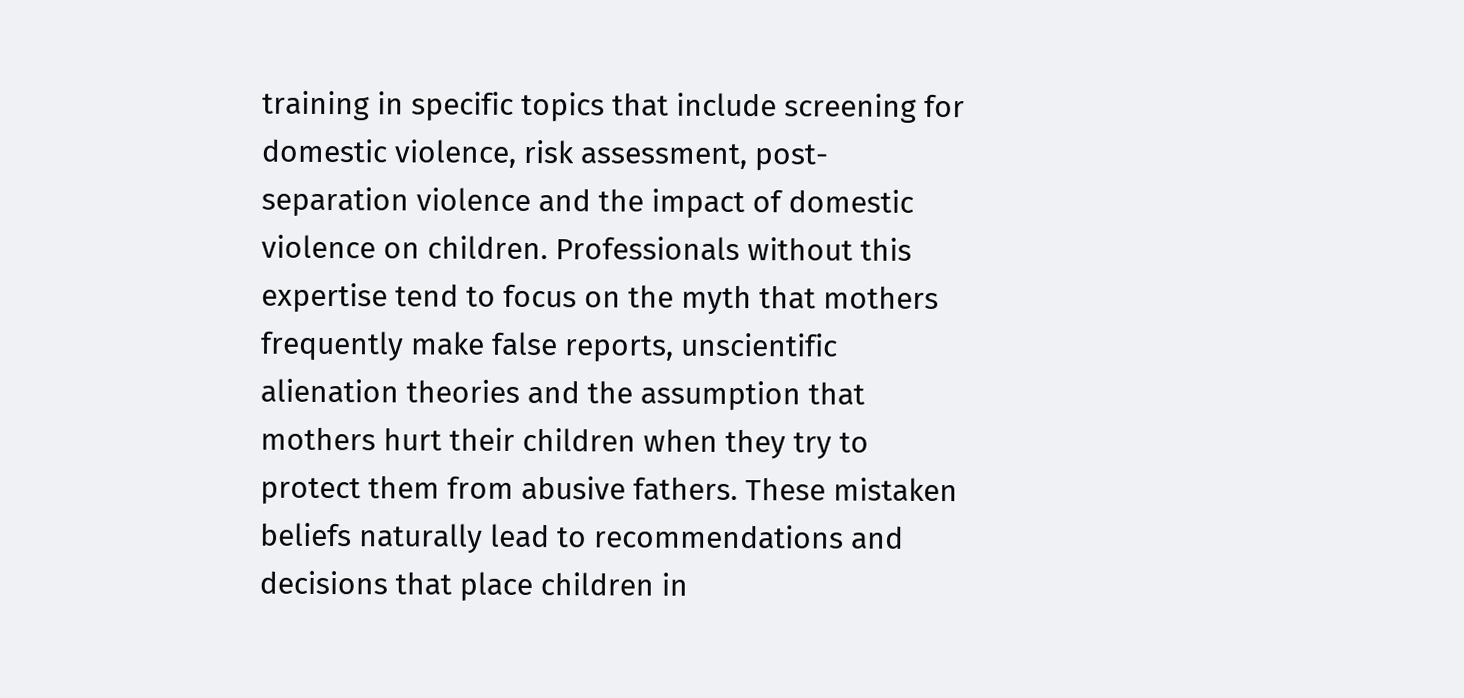training in specific topics that include screening for domestic violence, risk assessment, post-separation violence and the impact of domestic violence on children. Professionals without this expertise tend to focus on the myth that mothers frequently make false reports, unscientific alienation theories and the assumption that mothers hurt their children when they try to protect them from abusive fathers. These mistaken beliefs naturally lead to recommendations and decisions that place children in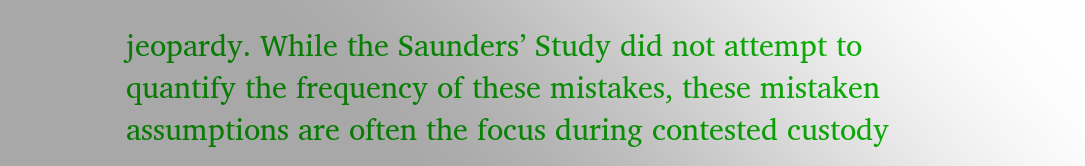jeopardy. While the Saunders’ Study did not attempt to quantify the frequency of these mistakes, these mistaken assumptions are often the focus during contested custody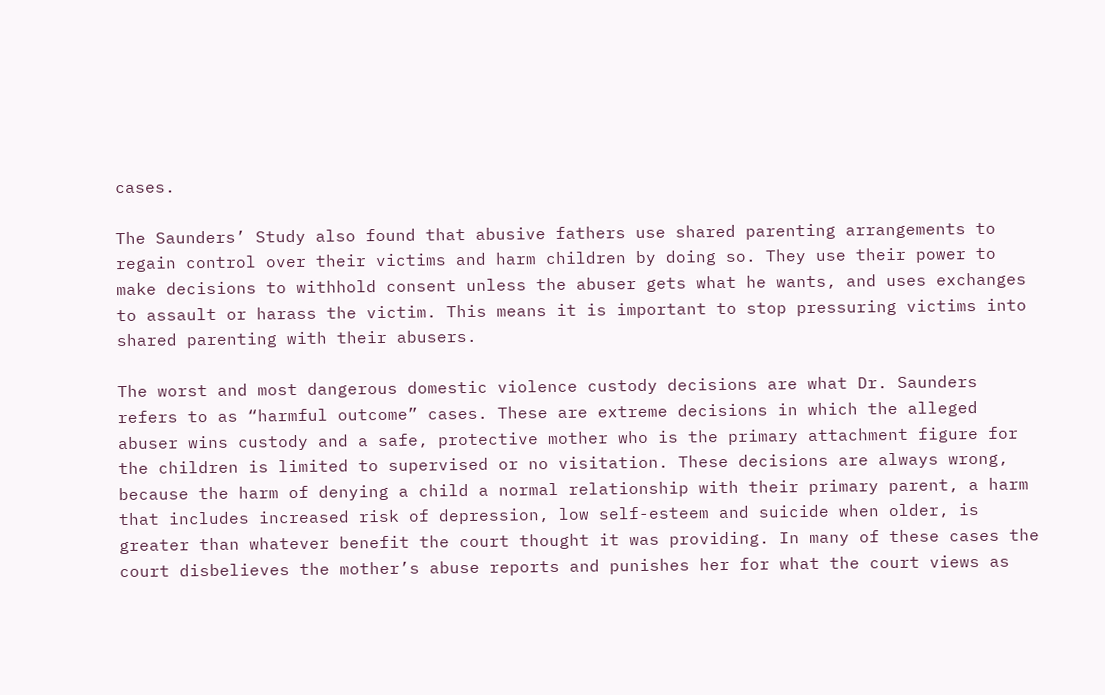cases.

The Saunders’ Study also found that abusive fathers use shared parenting arrangements to regain control over their victims and harm children by doing so. They use their power to make decisions to withhold consent unless the abuser gets what he wants, and uses exchanges to assault or harass the victim. This means it is important to stop pressuring victims into shared parenting with their abusers.

The worst and most dangerous domestic violence custody decisions are what Dr. Saunders refers to as “harmful outcome” cases. These are extreme decisions in which the alleged abuser wins custody and a safe, protective mother who is the primary attachment figure for the children is limited to supervised or no visitation. These decisions are always wrong, because the harm of denying a child a normal relationship with their primary parent, a harm that includes increased risk of depression, low self-esteem and suicide when older, is greater than whatever benefit the court thought it was providing. In many of these cases the court disbelieves the mother’s abuse reports and punishes her for what the court views as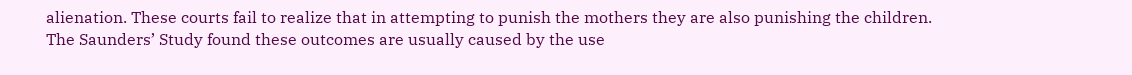alienation. These courts fail to realize that in attempting to punish the mothers they are also punishing the children. The Saunders’ Study found these outcomes are usually caused by the use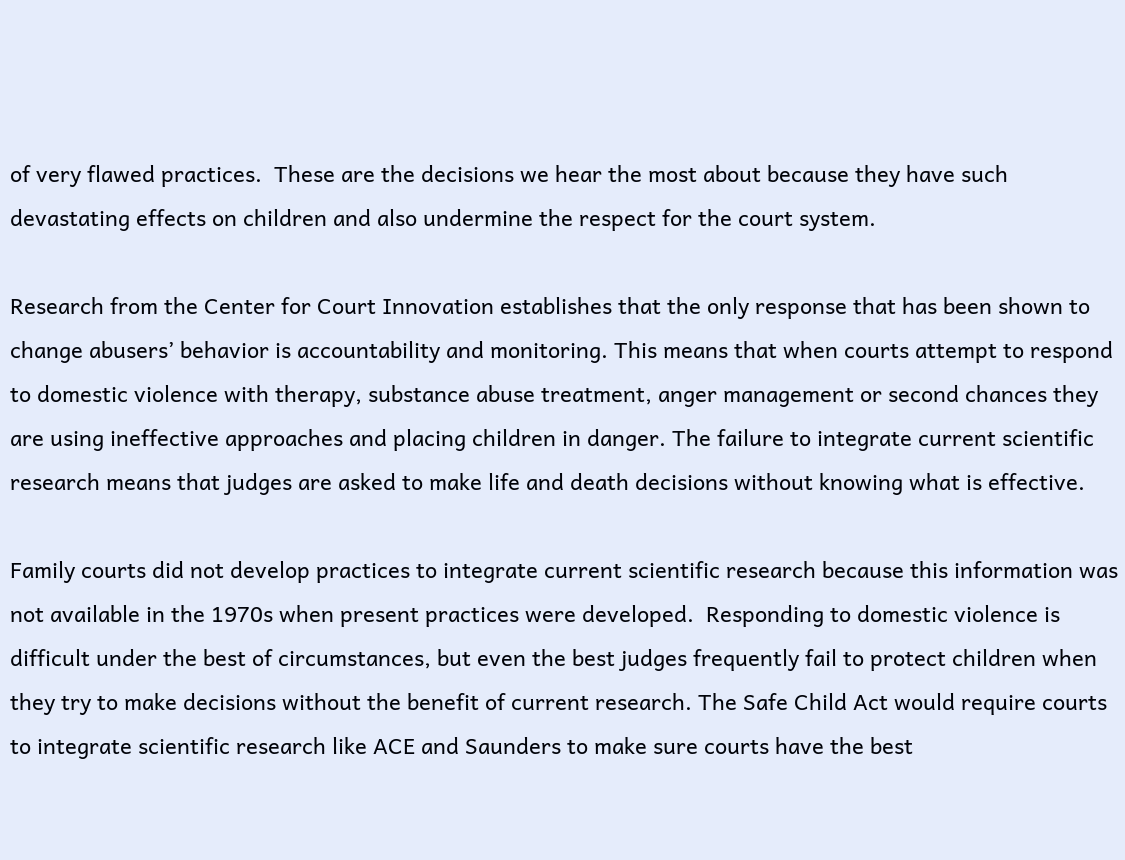of very flawed practices.  These are the decisions we hear the most about because they have such devastating effects on children and also undermine the respect for the court system.

Research from the Center for Court Innovation establishes that the only response that has been shown to change abusers’ behavior is accountability and monitoring. This means that when courts attempt to respond to domestic violence with therapy, substance abuse treatment, anger management or second chances they are using ineffective approaches and placing children in danger. The failure to integrate current scientific research means that judges are asked to make life and death decisions without knowing what is effective.

Family courts did not develop practices to integrate current scientific research because this information was not available in the 1970s when present practices were developed.  Responding to domestic violence is difficult under the best of circumstances, but even the best judges frequently fail to protect children when they try to make decisions without the benefit of current research. The Safe Child Act would require courts to integrate scientific research like ACE and Saunders to make sure courts have the best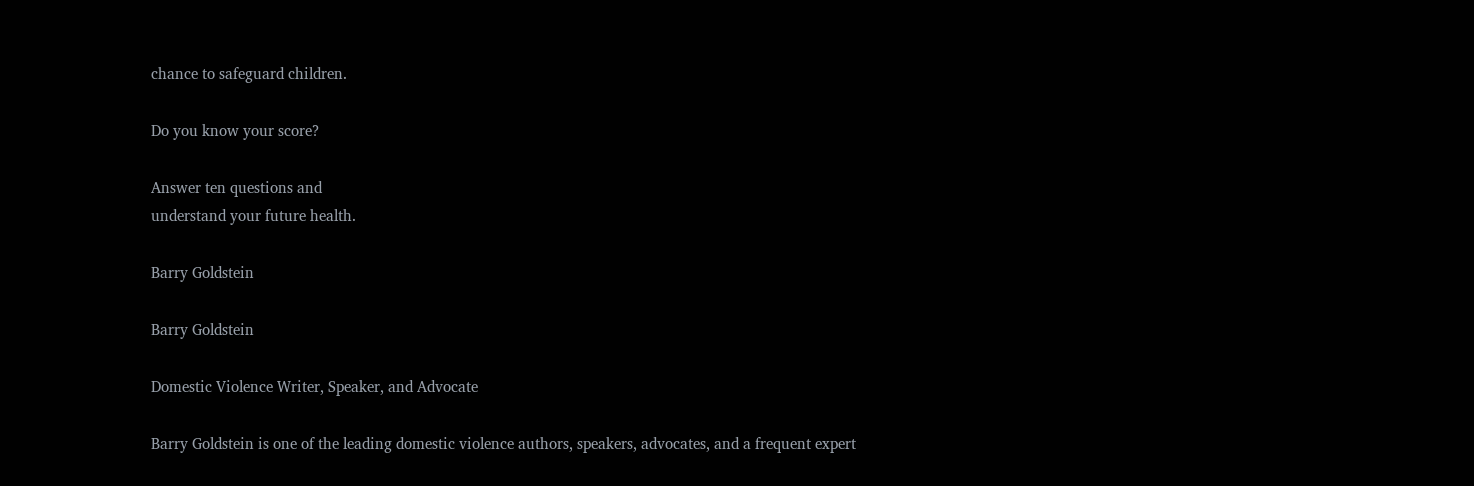chance to safeguard children.

Do you know your score?

Answer ten questions and
understand your future health.

Barry Goldstein

Barry Goldstein

Domestic Violence Writer, Speaker, and Advocate

Barry Goldstein is one of the leading domestic violence authors, speakers, advocates, and a frequent expert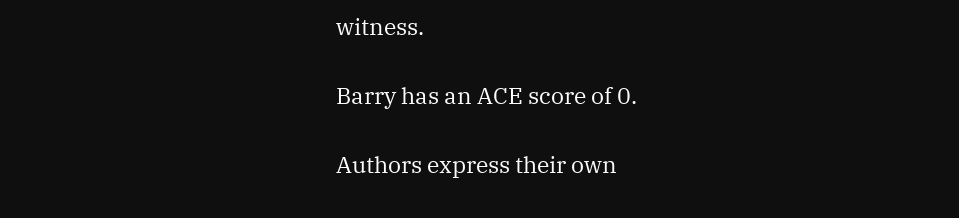witness.

Barry has an ACE score of 0.

Authors express their own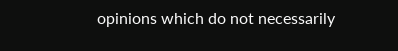opinions which do not necessarily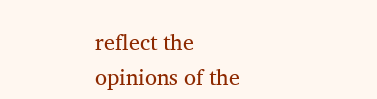reflect the opinions of the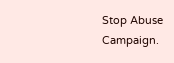Stop Abuse Campaign.